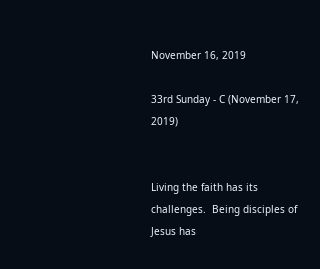November 16, 2019

33rd Sunday - C (November 17, 2019)


Living the faith has its challenges.  Being disciples of Jesus has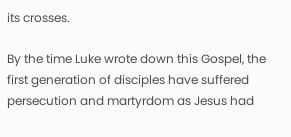its crosses.

By the time Luke wrote down this Gospel, the first generation of disciples have suffered persecution and martyrdom as Jesus had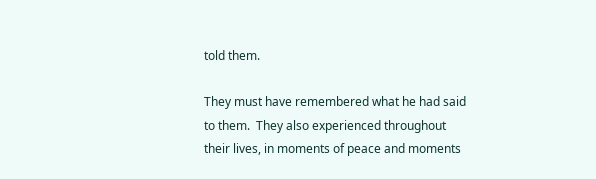told them.

They must have remembered what he had said to them.  They also experienced throughout their lives, in moments of peace and moments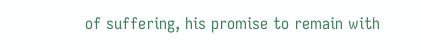of suffering, his promise to remain with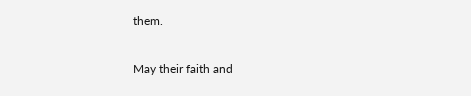them.

May their faith and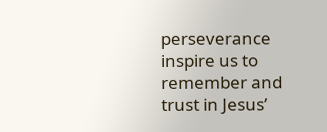perseverance inspire us to remember and trust in Jesus’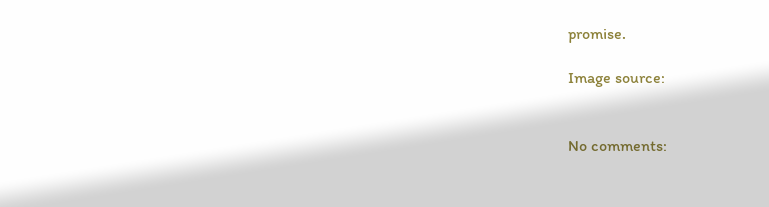promise.

Image source:


No comments: